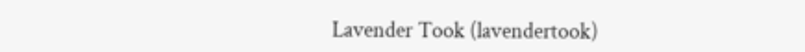Lavender Took (lavendertook)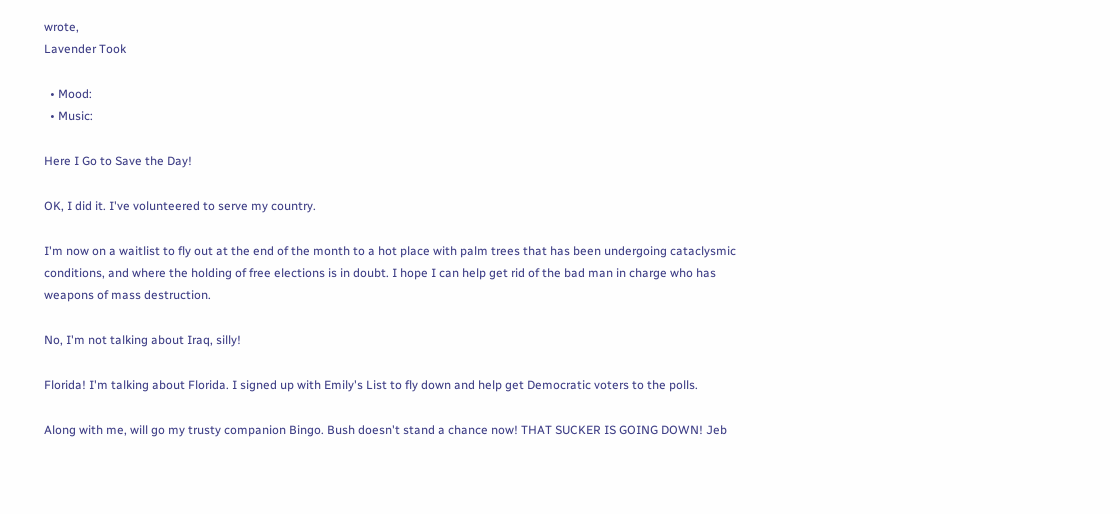wrote,
Lavender Took

  • Mood:
  • Music:

Here I Go to Save the Day!

OK, I did it. I've volunteered to serve my country.

I'm now on a waitlist to fly out at the end of the month to a hot place with palm trees that has been undergoing cataclysmic conditions, and where the holding of free elections is in doubt. I hope I can help get rid of the bad man in charge who has weapons of mass destruction.

No, I'm not talking about Iraq, silly!

Florida! I'm talking about Florida. I signed up with Emily's List to fly down and help get Democratic voters to the polls.

Along with me, will go my trusty companion Bingo. Bush doesn't stand a chance now! THAT SUCKER IS GOING DOWN! Jeb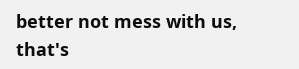better not mess with us, that's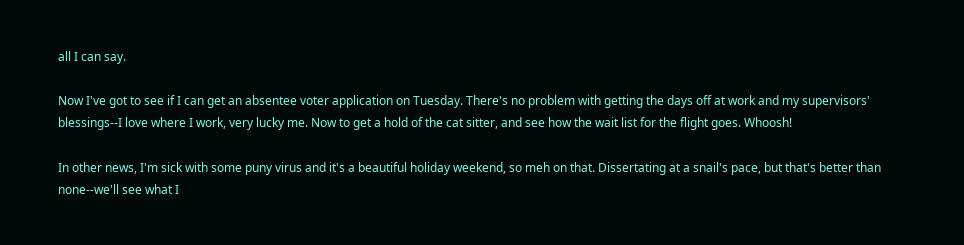all I can say.

Now I've got to see if I can get an absentee voter application on Tuesday. There's no problem with getting the days off at work and my supervisors' blessings--I love where I work, very lucky me. Now to get a hold of the cat sitter, and see how the wait list for the flight goes. Whoosh!

In other news, I'm sick with some puny virus and it's a beautiful holiday weekend, so meh on that. Dissertating at a snail's pace, but that's better than none--we'll see what I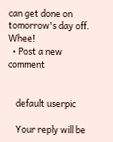can get done on tomorrow's day off. Whee!
  • Post a new comment


    default userpic

    Your reply will be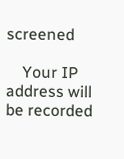screened

    Your IP address will be recorded